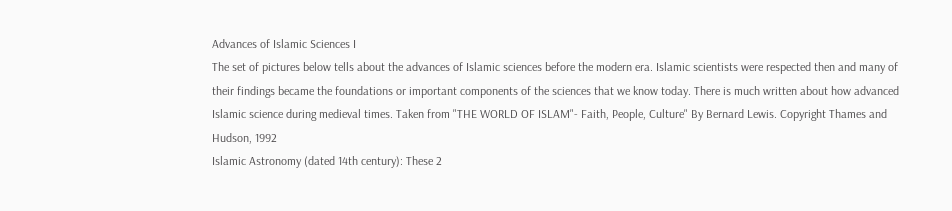Advances of Islamic Sciences I
The set of pictures below tells about the advances of Islamic sciences before the modern era. Islamic scientists were respected then and many of their findings became the foundations or important components of the sciences that we know today. There is much written about how advanced Islamic science during medieval times. Taken from "THE WORLD OF ISLAM"- Faith, People, Culture" By Bernard Lewis. Copyright Thames and Hudson, 1992
Islamic Astronomy (dated 14th century): These 2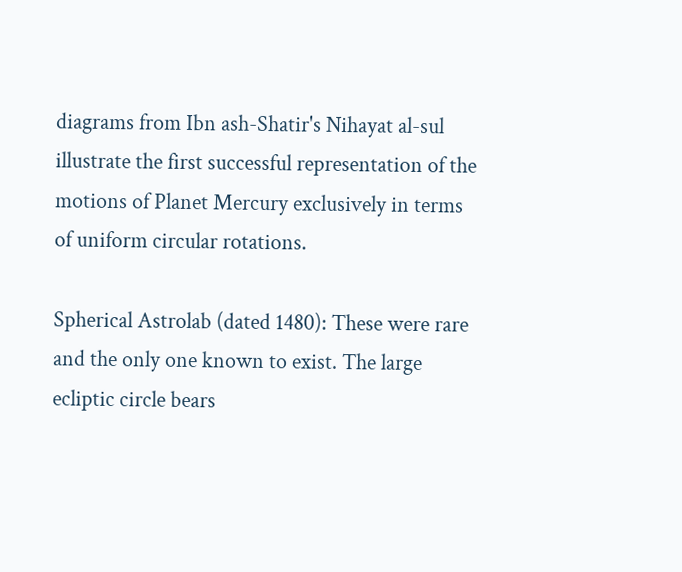diagrams from Ibn ash-Shatir's Nihayat al-sul illustrate the first successful representation of the motions of Planet Mercury exclusively in terms of uniform circular rotations.

Spherical Astrolab (dated 1480): These were rare and the only one known to exist. The large ecliptic circle bears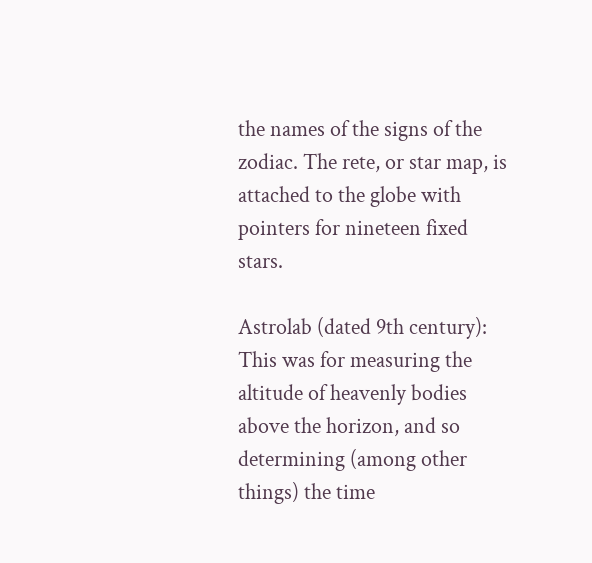the names of the signs of the zodiac. The rete, or star map, is attached to the globe with pointers for nineteen fixed stars.

Astrolab (dated 9th century): This was for measuring the altitude of heavenly bodies above the horizon, and so determining (among other things) the time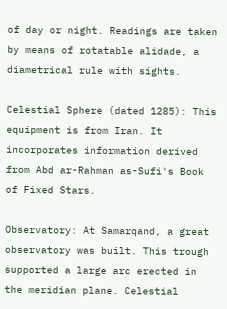of day or night. Readings are taken by means of rotatable alidade, a diametrical rule with sights.

Celestial Sphere (dated 1285): This equipment is from Iran. It incorporates information derived from Abd ar-Rahman as-Sufi's Book of Fixed Stars.

Observatory: At Samarqand, a great observatory was built. This trough supported a large arc erected in the meridian plane. Celestial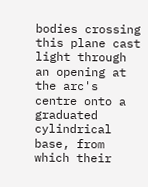bodies crossing this plane cast light through an opening at the arc's centre onto a graduated cylindrical base, from which their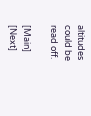altitudes could be read off.

[Main] [Next]